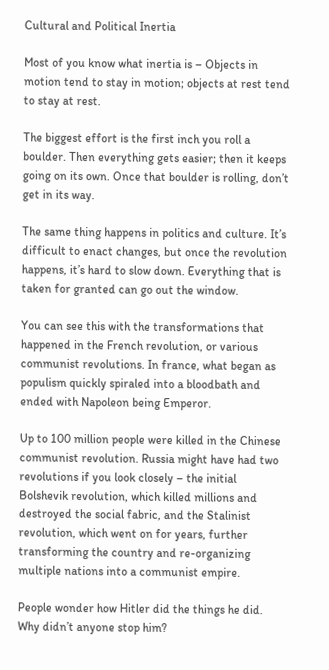Cultural and Political Inertia

Most of you know what inertia is – Objects in motion tend to stay in motion; objects at rest tend to stay at rest.

The biggest effort is the first inch you roll a boulder. Then everything gets easier; then it keeps going on its own. Once that boulder is rolling, don’t get in its way.

The same thing happens in politics and culture. It’s difficult to enact changes, but once the revolution happens, it’s hard to slow down. Everything that is taken for granted can go out the window.

You can see this with the transformations that happened in the French revolution, or various communist revolutions. In france, what began as populism quickly spiraled into a bloodbath and ended with Napoleon being Emperor.

Up to 100 million people were killed in the Chinese communist revolution. Russia might have had two revolutions if you look closely – the initial Bolshevik revolution, which killed millions and destroyed the social fabric, and the Stalinist revolution, which went on for years, further transforming the country and re-organizing multiple nations into a communist empire.

People wonder how Hitler did the things he did. Why didn’t anyone stop him?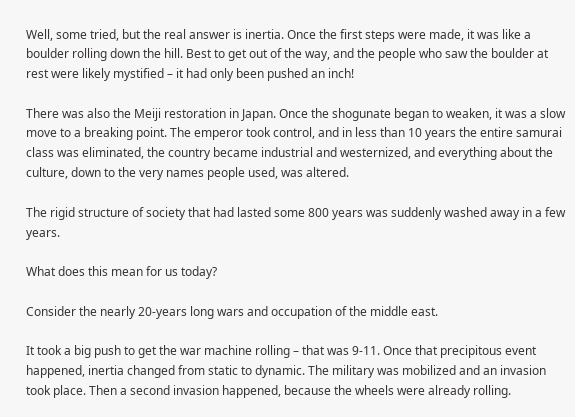Well, some tried, but the real answer is inertia. Once the first steps were made, it was like a boulder rolling down the hill. Best to get out of the way, and the people who saw the boulder at rest were likely mystified – it had only been pushed an inch!

There was also the Meiji restoration in Japan. Once the shogunate began to weaken, it was a slow move to a breaking point. The emperor took control, and in less than 10 years the entire samurai class was eliminated, the country became industrial and westernized, and everything about the culture, down to the very names people used, was altered.

The rigid structure of society that had lasted some 800 years was suddenly washed away in a few years.

What does this mean for us today?

Consider the nearly 20-years long wars and occupation of the middle east.

It took a big push to get the war machine rolling – that was 9-11. Once that precipitous event happened, inertia changed from static to dynamic. The military was mobilized and an invasion took place. Then a second invasion happened, because the wheels were already rolling.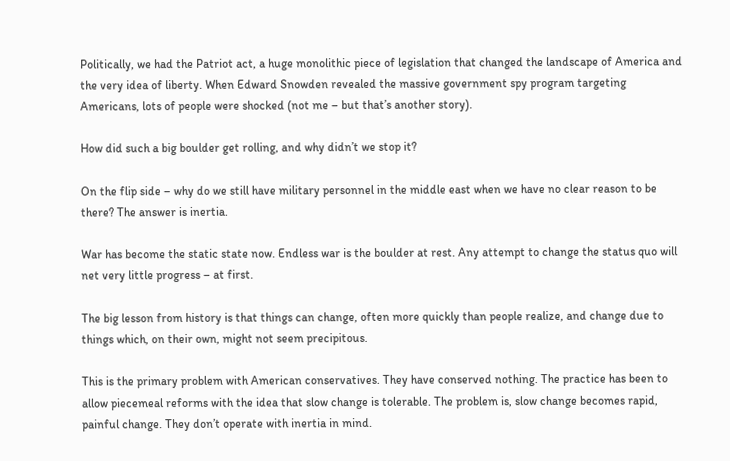Politically, we had the Patriot act, a huge monolithic piece of legislation that changed the landscape of America and the very idea of liberty. When Edward Snowden revealed the massive government spy program targeting Americans, lots of people were shocked (not me – but that’s another story).

How did such a big boulder get rolling, and why didn’t we stop it?

On the flip side – why do we still have military personnel in the middle east when we have no clear reason to be there? The answer is inertia.

War has become the static state now. Endless war is the boulder at rest. Any attempt to change the status quo will net very little progress – at first.

The big lesson from history is that things can change, often more quickly than people realize, and change due to things which, on their own, might not seem precipitous.

This is the primary problem with American conservatives. They have conserved nothing. The practice has been to allow piecemeal reforms with the idea that slow change is tolerable. The problem is, slow change becomes rapid, painful change. They don’t operate with inertia in mind.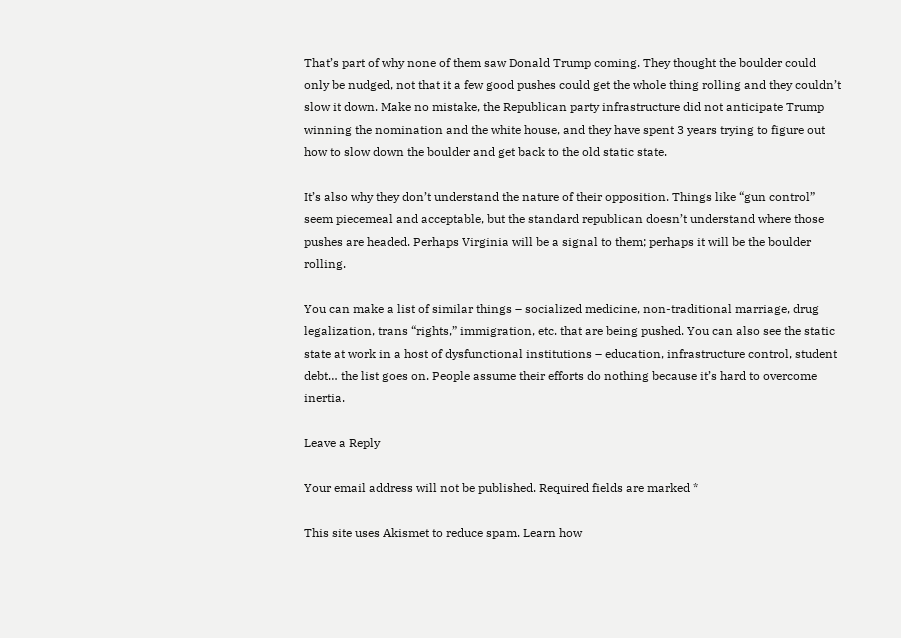That’s part of why none of them saw Donald Trump coming. They thought the boulder could only be nudged, not that it a few good pushes could get the whole thing rolling and they couldn’t slow it down. Make no mistake, the Republican party infrastructure did not anticipate Trump winning the nomination and the white house, and they have spent 3 years trying to figure out how to slow down the boulder and get back to the old static state.

It’s also why they don’t understand the nature of their opposition. Things like “gun control” seem piecemeal and acceptable, but the standard republican doesn’t understand where those pushes are headed. Perhaps Virginia will be a signal to them; perhaps it will be the boulder rolling.

You can make a list of similar things – socialized medicine, non-traditional marriage, drug legalization, trans “rights,” immigration, etc. that are being pushed. You can also see the static state at work in a host of dysfunctional institutions – education, infrastructure control, student debt… the list goes on. People assume their efforts do nothing because it’s hard to overcome inertia.

Leave a Reply

Your email address will not be published. Required fields are marked *

This site uses Akismet to reduce spam. Learn how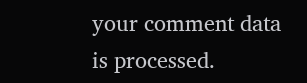your comment data is processed.